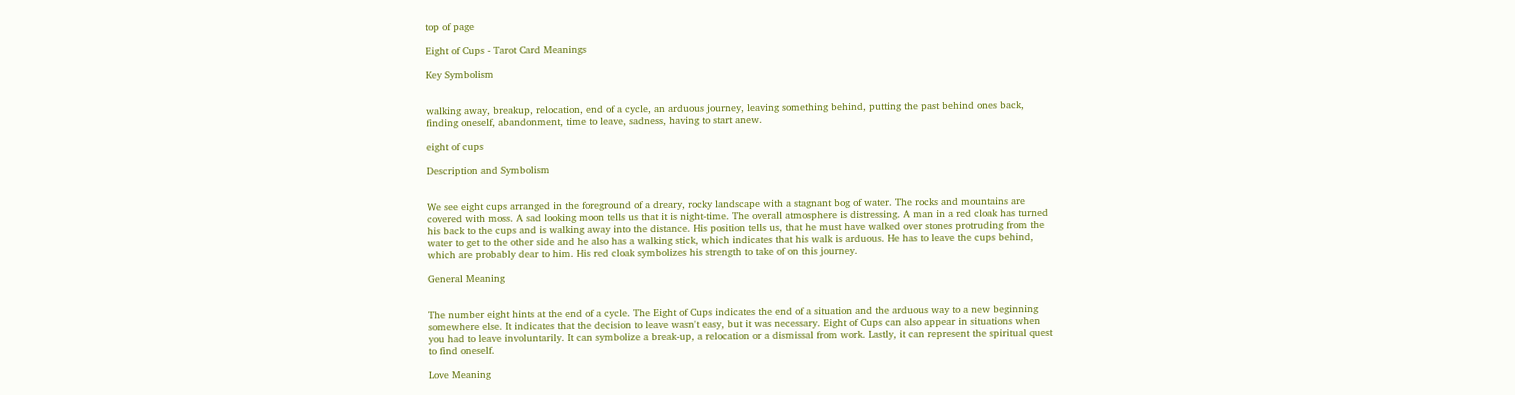top of page

Eight of Cups - Tarot Card Meanings

Key Symbolism


walking away, breakup, relocation, end of a cycle, an arduous journey, leaving something behind, putting the past behind ones back, finding oneself, abandonment, time to leave, sadness, having to start anew.

eight of cups

Description and Symbolism


We see eight cups arranged in the foreground of a dreary, rocky landscape with a stagnant bog of water. The rocks and mountains are covered with moss. A sad looking moon tells us that it is night-time. The overall atmosphere is distressing. A man in a red cloak has turned his back to the cups and is walking away into the distance. His position tells us, that he must have walked over stones protruding from the water to get to the other side and he also has a walking stick, which indicates that his walk is arduous. He has to leave the cups behind, which are probably dear to him. His red cloak symbolizes his strength to take of on this journey.

General Meaning


The number eight hints at the end of a cycle. The Eight of Cups indicates the end of a situation and the arduous way to a new beginning somewhere else. It indicates that the decision to leave wasn't easy, but it was necessary. Eight of Cups can also appear in situations when you had to leave involuntarily. It can symbolize a break-up, a relocation or a dismissal from work. Lastly, it can represent the spiritual quest to find oneself.

Love Meaning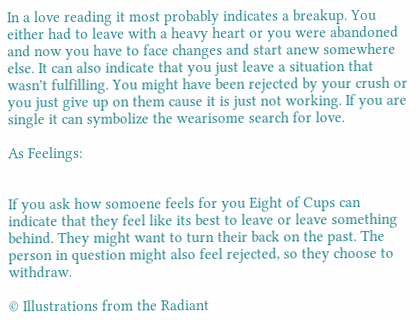In a love reading it most probably indicates a breakup. You either had to leave with a heavy heart or you were abandoned and now you have to face changes and start anew somewhere else. It can also indicate that you just leave a situation that wasn't fulfilling. You might have been rejected by your crush or you just give up on them cause it is just not working. If you are single it can symbolize the wearisome search for love.

As Feelings:


If you ask how somoene feels for you Eight of Cups can indicate that they feel like its best to leave or leave something behind. They might want to turn their back on the past. The person in question might also feel rejected, so they choose to withdraw.

© Illustrations from the Radiant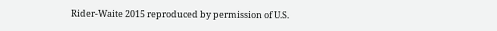Rider-Waite 2015 reproduced by permission of U.S.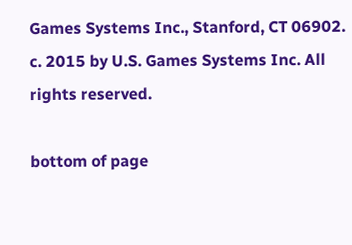Games Systems Inc., Stanford, CT 06902. c. 2015 by U.S. Games Systems Inc. All rights reserved.

bottom of page